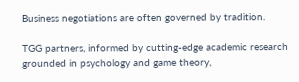Business negotiations are often governed by tradition.

TGG partners, informed by cutting-edge academic research grounded in psychology and game theory,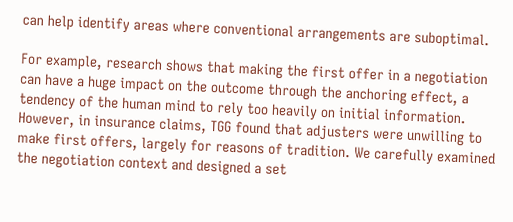can help identify areas where conventional arrangements are suboptimal.

For example, research shows that making the first offer in a negotiation can have a huge impact on the outcome through the anchoring effect, a tendency of the human mind to rely too heavily on initial information. However, in insurance claims, TGG found that adjusters were unwilling to make first offers, largely for reasons of tradition. We carefully examined the negotiation context and designed a set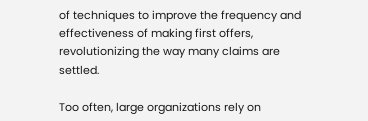of techniques to improve the frequency and effectiveness of making first offers, revolutionizing the way many claims are settled.

Too often, large organizations rely on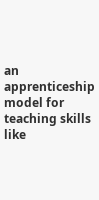an apprenticeship model for teaching skills like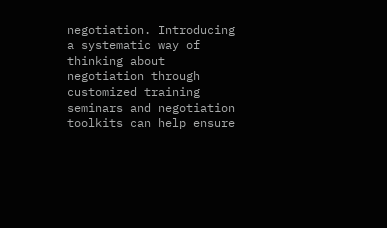negotiation. Introducing a systematic way of thinking about negotiation through customized training seminars and negotiation toolkits can help ensure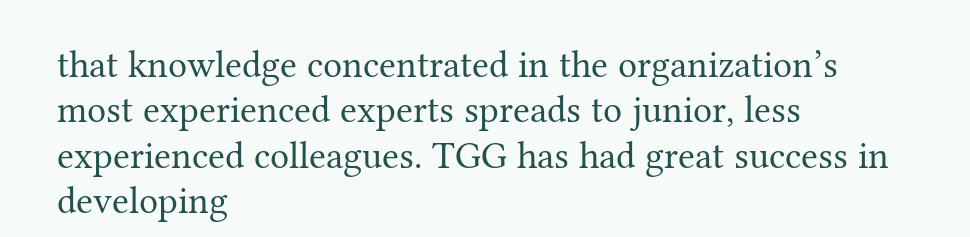that knowledge concentrated in the organization’s most experienced experts spreads to junior, less experienced colleagues. TGG has had great success in developing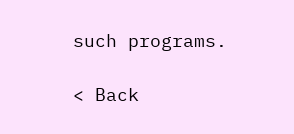such programs.

< Back